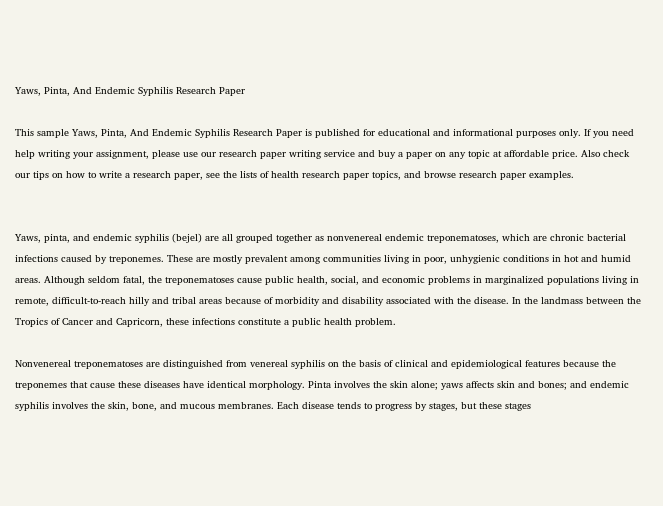Yaws, Pinta, And Endemic Syphilis Research Paper

This sample Yaws, Pinta, And Endemic Syphilis Research Paper is published for educational and informational purposes only. If you need help writing your assignment, please use our research paper writing service and buy a paper on any topic at affordable price. Also check our tips on how to write a research paper, see the lists of health research paper topics, and browse research paper examples.


Yaws, pinta, and endemic syphilis (bejel) are all grouped together as nonvenereal endemic treponematoses, which are chronic bacterial infections caused by treponemes. These are mostly prevalent among communities living in poor, unhygienic conditions in hot and humid areas. Although seldom fatal, the treponematoses cause public health, social, and economic problems in marginalized populations living in remote, difficult-to-reach hilly and tribal areas because of morbidity and disability associated with the disease. In the landmass between the Tropics of Cancer and Capricorn, these infections constitute a public health problem.

Nonvenereal treponematoses are distinguished from venereal syphilis on the basis of clinical and epidemiological features because the treponemes that cause these diseases have identical morphology. Pinta involves the skin alone; yaws affects skin and bones; and endemic syphilis involves the skin, bone, and mucous membranes. Each disease tends to progress by stages, but these stages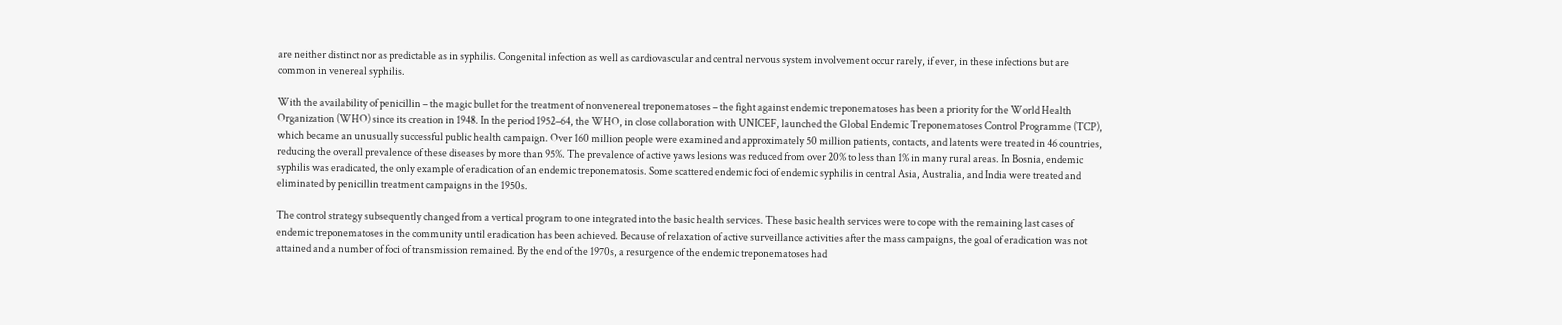are neither distinct nor as predictable as in syphilis. Congenital infection as well as cardiovascular and central nervous system involvement occur rarely, if ever, in these infections but are common in venereal syphilis.

With the availability of penicillin – the magic bullet for the treatment of nonvenereal treponematoses – the fight against endemic treponematoses has been a priority for the World Health Organization (WHO) since its creation in 1948. In the period 1952–64, the WHO, in close collaboration with UNICEF, launched the Global Endemic Treponematoses Control Programme (TCP), which became an unusually successful public health campaign. Over 160 million people were examined and approximately 50 million patients, contacts, and latents were treated in 46 countries, reducing the overall prevalence of these diseases by more than 95%. The prevalence of active yaws lesions was reduced from over 20% to less than 1% in many rural areas. In Bosnia, endemic syphilis was eradicated, the only example of eradication of an endemic treponematosis. Some scattered endemic foci of endemic syphilis in central Asia, Australia, and India were treated and eliminated by penicillin treatment campaigns in the 1950s.

The control strategy subsequently changed from a vertical program to one integrated into the basic health services. These basic health services were to cope with the remaining last cases of endemic treponematoses in the community until eradication has been achieved. Because of relaxation of active surveillance activities after the mass campaigns, the goal of eradication was not attained and a number of foci of transmission remained. By the end of the 1970s, a resurgence of the endemic treponematoses had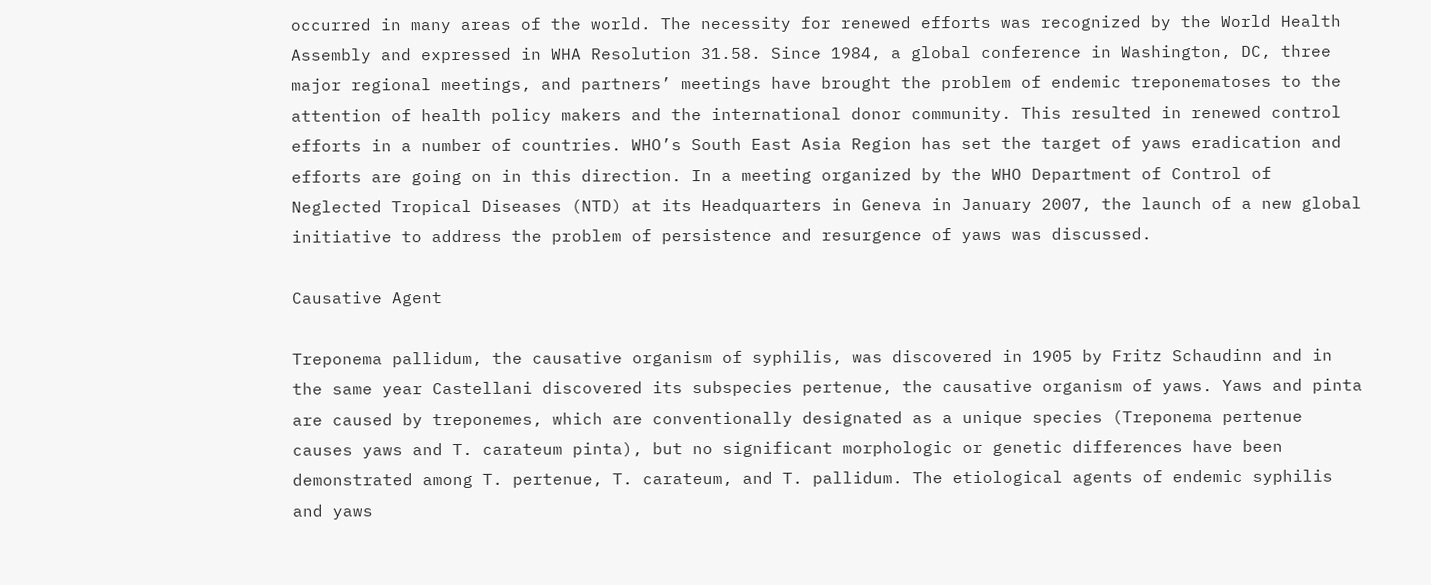occurred in many areas of the world. The necessity for renewed efforts was recognized by the World Health Assembly and expressed in WHA Resolution 31.58. Since 1984, a global conference in Washington, DC, three major regional meetings, and partners’ meetings have brought the problem of endemic treponematoses to the attention of health policy makers and the international donor community. This resulted in renewed control efforts in a number of countries. WHO’s South East Asia Region has set the target of yaws eradication and efforts are going on in this direction. In a meeting organized by the WHO Department of Control of Neglected Tropical Diseases (NTD) at its Headquarters in Geneva in January 2007, the launch of a new global initiative to address the problem of persistence and resurgence of yaws was discussed.

Causative Agent

Treponema pallidum, the causative organism of syphilis, was discovered in 1905 by Fritz Schaudinn and in the same year Castellani discovered its subspecies pertenue, the causative organism of yaws. Yaws and pinta are caused by treponemes, which are conventionally designated as a unique species (Treponema pertenue causes yaws and T. carateum pinta), but no significant morphologic or genetic differences have been demonstrated among T. pertenue, T. carateum, and T. pallidum. The etiological agents of endemic syphilis and yaws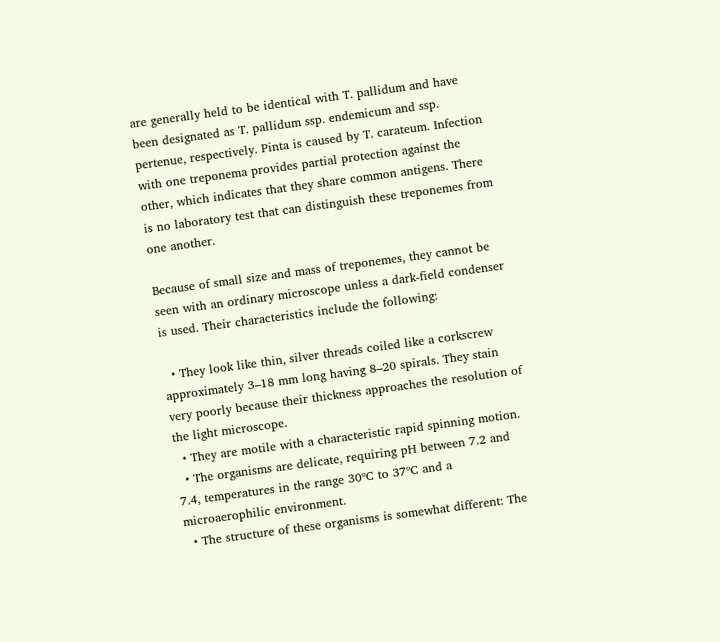are generally held to be identical with T. pallidum and have been designated as T. pallidum ssp. endemicum and ssp. pertenue, respectively. Pinta is caused by T. carateum. Infection with one treponema provides partial protection against the other, which indicates that they share common antigens. There is no laboratory test that can distinguish these treponemes from one another.

Because of small size and mass of treponemes, they cannot be seen with an ordinary microscope unless a dark-field condenser is used. Their characteristics include the following:

  • They look like thin, silver threads coiled like a corkscrew approximately 3–18 mm long having 8–20 spirals. They stain very poorly because their thickness approaches the resolution of the light microscope.
  • They are motile with a characteristic rapid spinning motion.
  • The organisms are delicate, requiring pH between 7.2 and 7.4, temperatures in the range 30ºC to 37ºC and a microaerophilic environment.
  • The structure of these organisms is somewhat different: The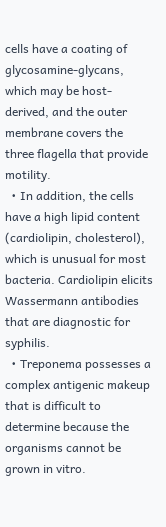cells have a coating of glycosamine-glycans, which may be host-derived, and the outer membrane covers the three flagella that provide motility.
  • In addition, the cells have a high lipid content (cardiolipin, cholesterol), which is unusual for most bacteria. Cardiolipin elicits Wassermann antibodies that are diagnostic for syphilis.
  • Treponema possesses a complex antigenic makeup that is difficult to determine because the organisms cannot be grown in vitro.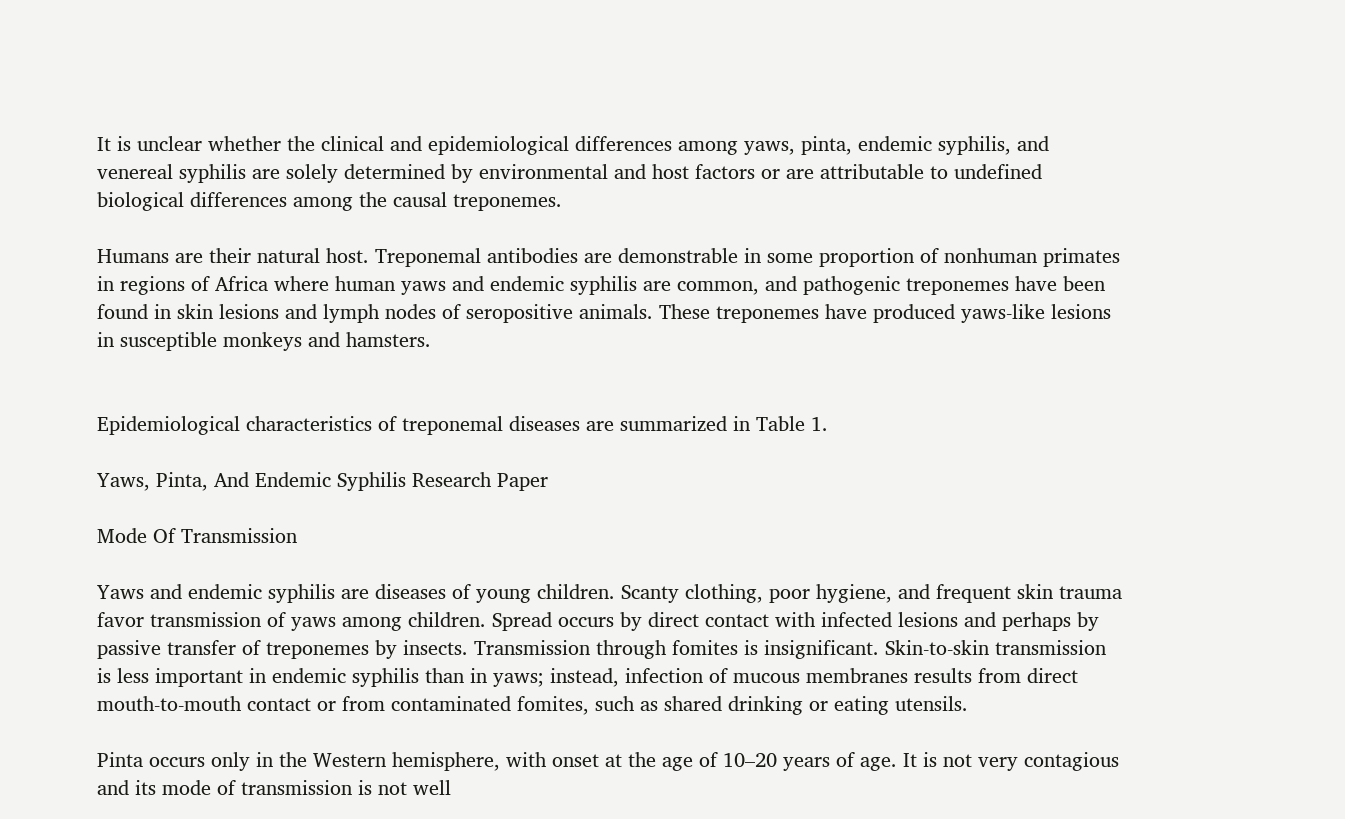It is unclear whether the clinical and epidemiological differences among yaws, pinta, endemic syphilis, and venereal syphilis are solely determined by environmental and host factors or are attributable to undefined biological differences among the causal treponemes.

Humans are their natural host. Treponemal antibodies are demonstrable in some proportion of nonhuman primates in regions of Africa where human yaws and endemic syphilis are common, and pathogenic treponemes have been found in skin lesions and lymph nodes of seropositive animals. These treponemes have produced yaws-like lesions in susceptible monkeys and hamsters.


Epidemiological characteristics of treponemal diseases are summarized in Table 1.

Yaws, Pinta, And Endemic Syphilis Research Paper

Mode Of Transmission

Yaws and endemic syphilis are diseases of young children. Scanty clothing, poor hygiene, and frequent skin trauma favor transmission of yaws among children. Spread occurs by direct contact with infected lesions and perhaps by passive transfer of treponemes by insects. Transmission through fomites is insignificant. Skin-to-skin transmission is less important in endemic syphilis than in yaws; instead, infection of mucous membranes results from direct mouth-to-mouth contact or from contaminated fomites, such as shared drinking or eating utensils.

Pinta occurs only in the Western hemisphere, with onset at the age of 10–20 years of age. It is not very contagious and its mode of transmission is not well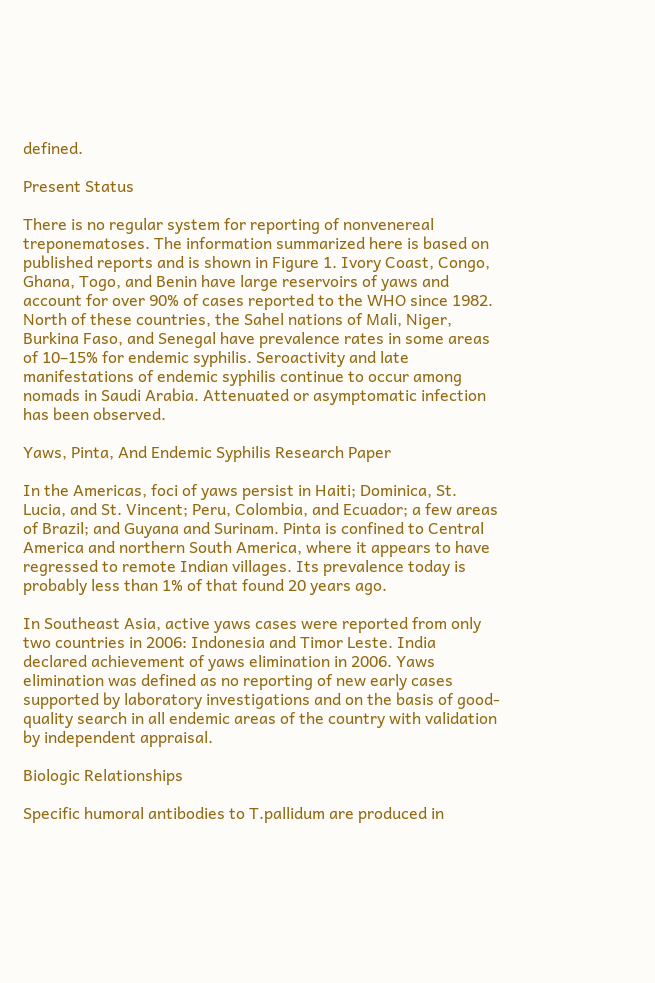defined.

Present Status

There is no regular system for reporting of nonvenereal treponematoses. The information summarized here is based on published reports and is shown in Figure 1. Ivory Coast, Congo, Ghana, Togo, and Benin have large reservoirs of yaws and account for over 90% of cases reported to the WHO since 1982. North of these countries, the Sahel nations of Mali, Niger, Burkina Faso, and Senegal have prevalence rates in some areas of 10–15% for endemic syphilis. Seroactivity and late manifestations of endemic syphilis continue to occur among nomads in Saudi Arabia. Attenuated or asymptomatic infection has been observed.

Yaws, Pinta, And Endemic Syphilis Research Paper

In the Americas, foci of yaws persist in Haiti; Dominica, St. Lucia, and St. Vincent; Peru, Colombia, and Ecuador; a few areas of Brazil; and Guyana and Surinam. Pinta is confined to Central America and northern South America, where it appears to have regressed to remote Indian villages. Its prevalence today is probably less than 1% of that found 20 years ago.

In Southeast Asia, active yaws cases were reported from only two countries in 2006: Indonesia and Timor Leste. India declared achievement of yaws elimination in 2006. Yaws elimination was defined as no reporting of new early cases supported by laboratory investigations and on the basis of good-quality search in all endemic areas of the country with validation by independent appraisal.

Biologic Relationships

Specific humoral antibodies to T.pallidum are produced in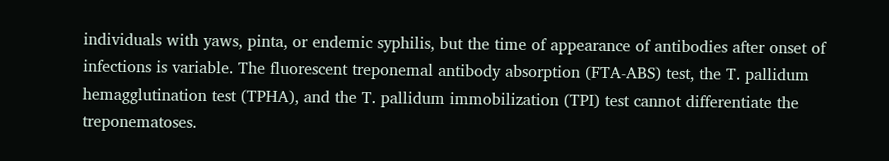individuals with yaws, pinta, or endemic syphilis, but the time of appearance of antibodies after onset of infections is variable. The fluorescent treponemal antibody absorption (FTA-ABS) test, the T. pallidum hemagglutination test (TPHA), and the T. pallidum immobilization (TPI) test cannot differentiate the treponematoses.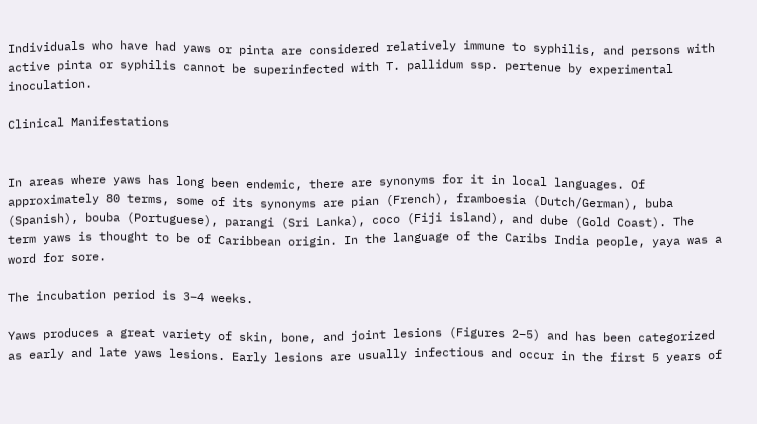Individuals who have had yaws or pinta are considered relatively immune to syphilis, and persons with active pinta or syphilis cannot be superinfected with T. pallidum ssp. pertenue by experimental inoculation.

Clinical Manifestations


In areas where yaws has long been endemic, there are synonyms for it in local languages. Of approximately 80 terms, some of its synonyms are pian (French), framboesia (Dutch/German), buba (Spanish), bouba (Portuguese), parangi (Sri Lanka), coco (Fiji island), and dube (Gold Coast). The term yaws is thought to be of Caribbean origin. In the language of the Caribs India people, yaya was a word for sore.

The incubation period is 3–4 weeks.

Yaws produces a great variety of skin, bone, and joint lesions (Figures 2–5) and has been categorized as early and late yaws lesions. Early lesions are usually infectious and occur in the first 5 years of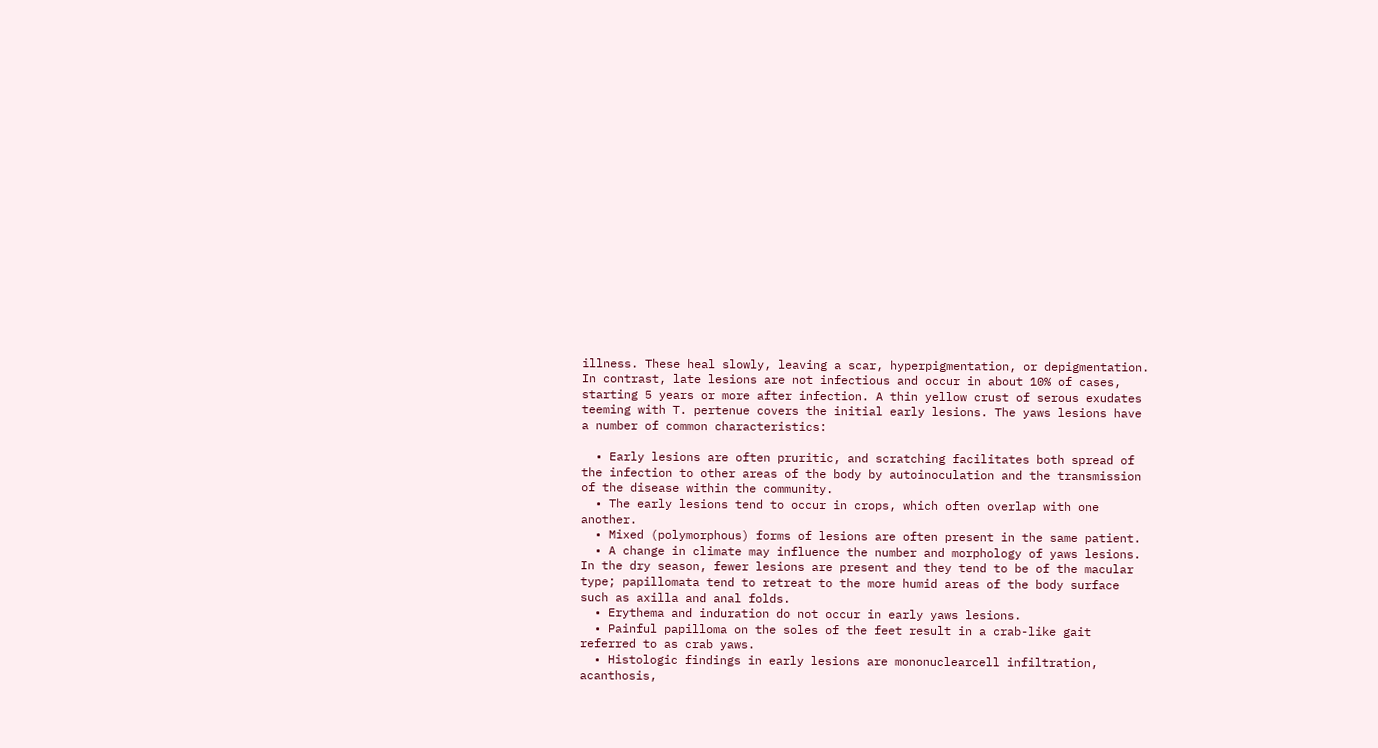illness. These heal slowly, leaving a scar, hyperpigmentation, or depigmentation. In contrast, late lesions are not infectious and occur in about 10% of cases, starting 5 years or more after infection. A thin yellow crust of serous exudates teeming with T. pertenue covers the initial early lesions. The yaws lesions have a number of common characteristics:

  • Early lesions are often pruritic, and scratching facilitates both spread of the infection to other areas of the body by autoinoculation and the transmission of the disease within the community.
  • The early lesions tend to occur in crops, which often overlap with one another.
  • Mixed (polymorphous) forms of lesions are often present in the same patient.
  • A change in climate may influence the number and morphology of yaws lesions. In the dry season, fewer lesions are present and they tend to be of the macular type; papillomata tend to retreat to the more humid areas of the body surface such as axilla and anal folds.
  • Erythema and induration do not occur in early yaws lesions.
  • Painful papilloma on the soles of the feet result in a crab-like gait referred to as crab yaws.
  • Histologic findings in early lesions are mononuclearcell infiltration, acanthosis,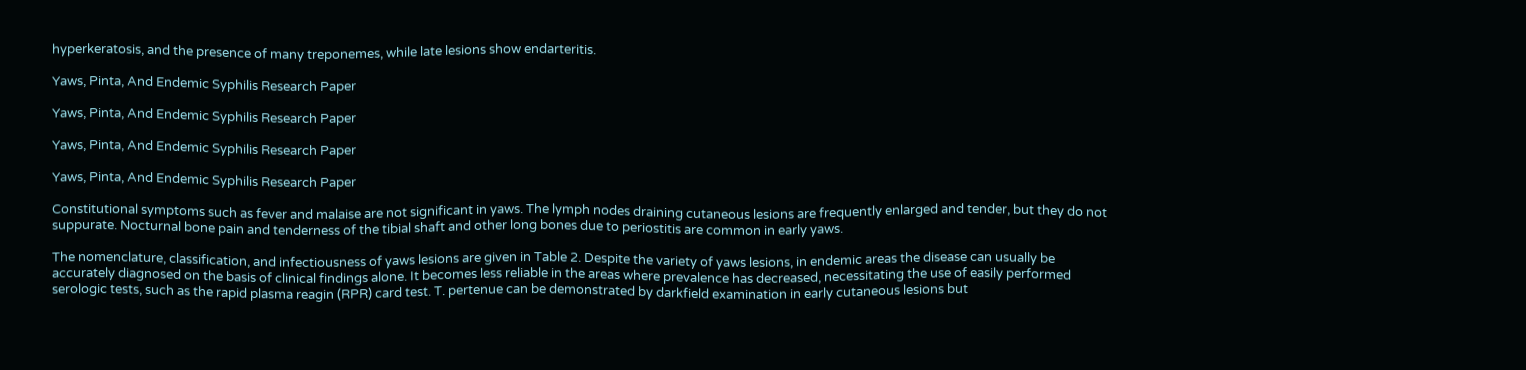hyperkeratosis, and the presence of many treponemes, while late lesions show endarteritis.

Yaws, Pinta, And Endemic Syphilis Research Paper

Yaws, Pinta, And Endemic Syphilis Research Paper

Yaws, Pinta, And Endemic Syphilis Research Paper

Yaws, Pinta, And Endemic Syphilis Research Paper

Constitutional symptoms such as fever and malaise are not significant in yaws. The lymph nodes draining cutaneous lesions are frequently enlarged and tender, but they do not suppurate. Nocturnal bone pain and tenderness of the tibial shaft and other long bones due to periostitis are common in early yaws.

The nomenclature, classification, and infectiousness of yaws lesions are given in Table 2. Despite the variety of yaws lesions, in endemic areas the disease can usually be accurately diagnosed on the basis of clinical findings alone. It becomes less reliable in the areas where prevalence has decreased, necessitating the use of easily performed serologic tests, such as the rapid plasma reagin (RPR) card test. T. pertenue can be demonstrated by darkfield examination in early cutaneous lesions but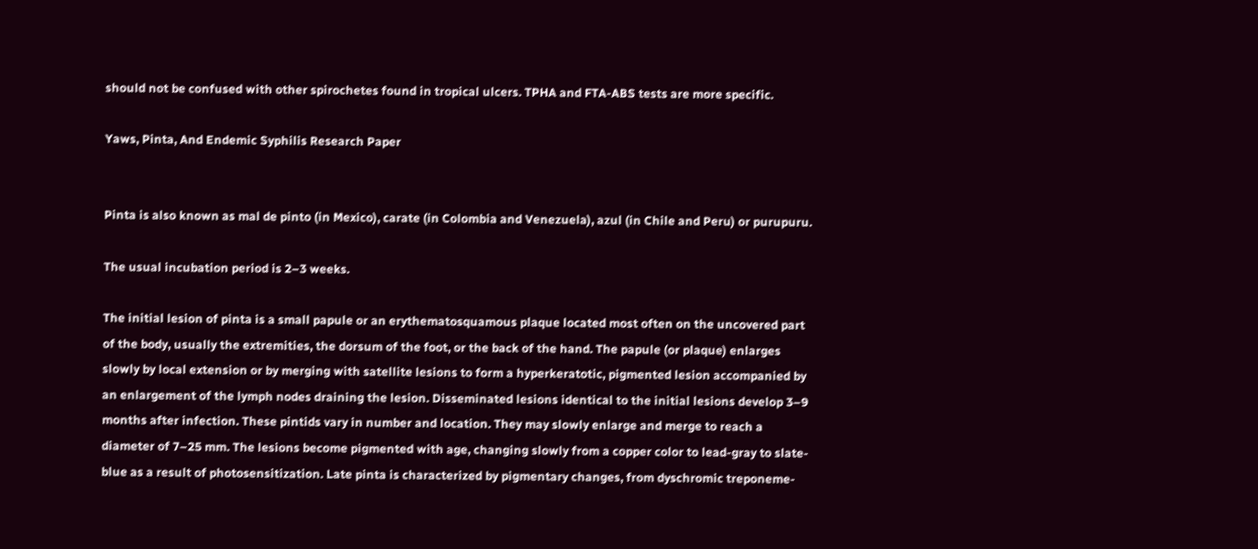should not be confused with other spirochetes found in tropical ulcers. TPHA and FTA-ABS tests are more specific.

Yaws, Pinta, And Endemic Syphilis Research Paper


Pinta is also known as mal de pinto (in Mexico), carate (in Colombia and Venezuela), azul (in Chile and Peru) or purupuru.

The usual incubation period is 2–3 weeks.

The initial lesion of pinta is a small papule or an erythematosquamous plaque located most often on the uncovered part of the body, usually the extremities, the dorsum of the foot, or the back of the hand. The papule (or plaque) enlarges slowly by local extension or by merging with satellite lesions to form a hyperkeratotic, pigmented lesion accompanied by an enlargement of the lymph nodes draining the lesion. Disseminated lesions identical to the initial lesions develop 3–9 months after infection. These pintids vary in number and location. They may slowly enlarge and merge to reach a diameter of 7–25 mm. The lesions become pigmented with age, changing slowly from a copper color to lead-gray to slate-blue as a result of photosensitization. Late pinta is characterized by pigmentary changes, from dyschromic treponeme-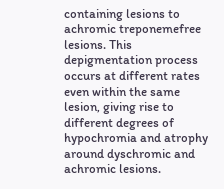containing lesions to achromic treponemefree lesions. This depigmentation process occurs at different rates even within the same lesion, giving rise to different degrees of hypochromia and atrophy around dyschromic and achromic lesions.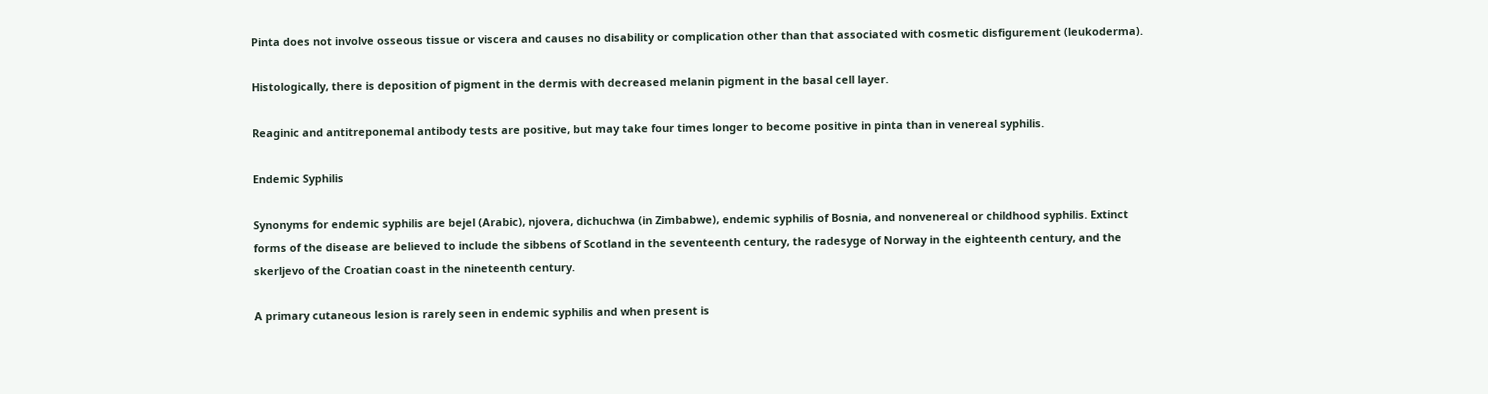Pinta does not involve osseous tissue or viscera and causes no disability or complication other than that associated with cosmetic disfigurement (leukoderma).

Histologically, there is deposition of pigment in the dermis with decreased melanin pigment in the basal cell layer.

Reaginic and antitreponemal antibody tests are positive, but may take four times longer to become positive in pinta than in venereal syphilis.

Endemic Syphilis

Synonyms for endemic syphilis are bejel (Arabic), njovera, dichuchwa (in Zimbabwe), endemic syphilis of Bosnia, and nonvenereal or childhood syphilis. Extinct forms of the disease are believed to include the sibbens of Scotland in the seventeenth century, the radesyge of Norway in the eighteenth century, and the skerljevo of the Croatian coast in the nineteenth century.

A primary cutaneous lesion is rarely seen in endemic syphilis and when present is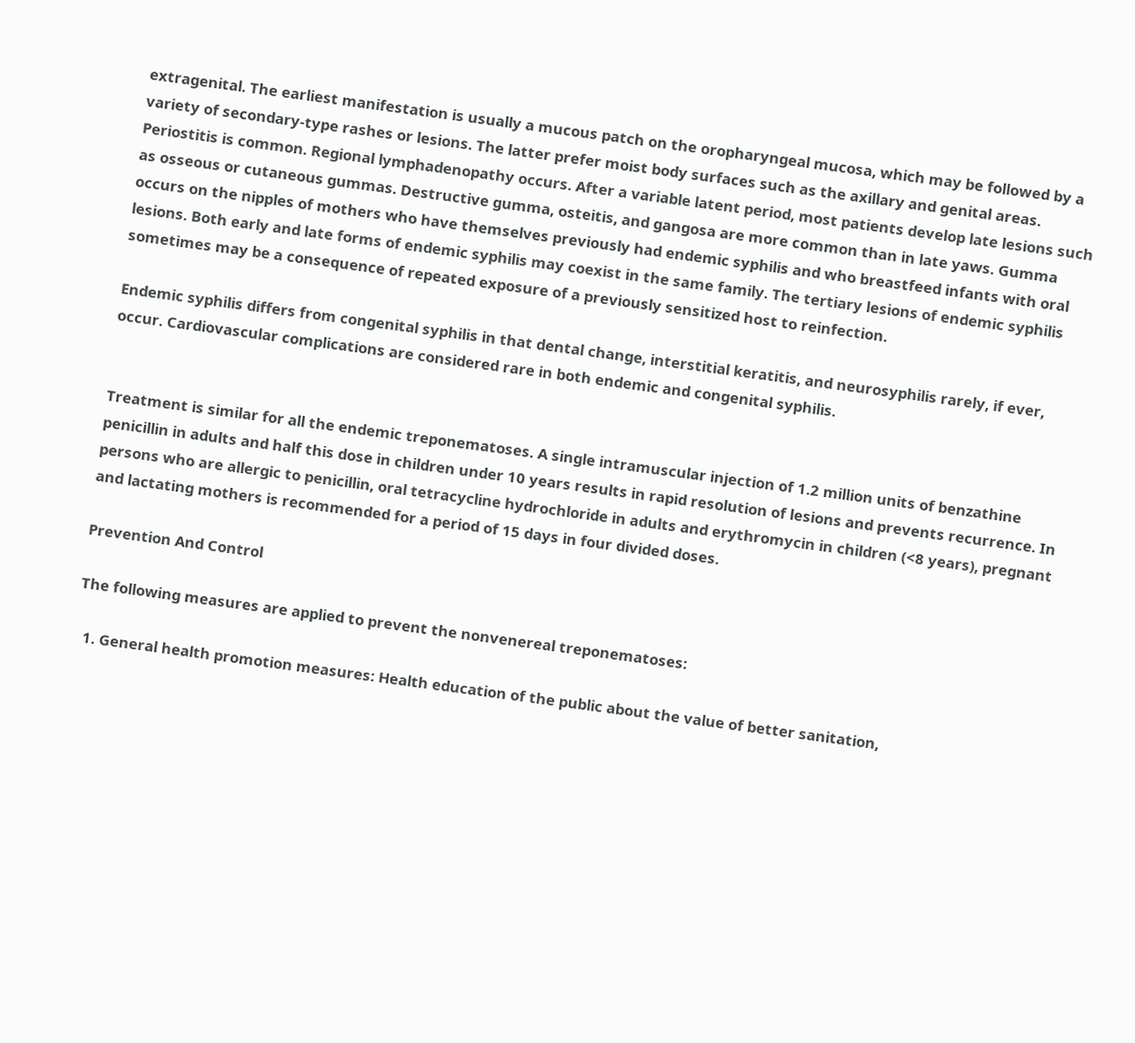extragenital. The earliest manifestation is usually a mucous patch on the oropharyngeal mucosa, which may be followed by a variety of secondary-type rashes or lesions. The latter prefer moist body surfaces such as the axillary and genital areas. Periostitis is common. Regional lymphadenopathy occurs. After a variable latent period, most patients develop late lesions such as osseous or cutaneous gummas. Destructive gumma, osteitis, and gangosa are more common than in late yaws. Gumma occurs on the nipples of mothers who have themselves previously had endemic syphilis and who breastfeed infants with oral lesions. Both early and late forms of endemic syphilis may coexist in the same family. The tertiary lesions of endemic syphilis sometimes may be a consequence of repeated exposure of a previously sensitized host to reinfection.

Endemic syphilis differs from congenital syphilis in that dental change, interstitial keratitis, and neurosyphilis rarely, if ever, occur. Cardiovascular complications are considered rare in both endemic and congenital syphilis.


Treatment is similar for all the endemic treponematoses. A single intramuscular injection of 1.2 million units of benzathine penicillin in adults and half this dose in children under 10 years results in rapid resolution of lesions and prevents recurrence. In persons who are allergic to penicillin, oral tetracycline hydrochloride in adults and erythromycin in children (<8 years), pregnant and lactating mothers is recommended for a period of 15 days in four divided doses.

Prevention And Control

The following measures are applied to prevent the nonvenereal treponematoses:

  1. General health promotion measures: Health education of the public about the value of better sanitation,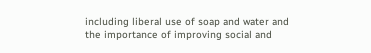including liberal use of soap and water and the importance of improving social and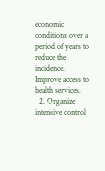economic conditions over a period of years to reduce the incidence. Improve access to health services.
  2. Organize intensive control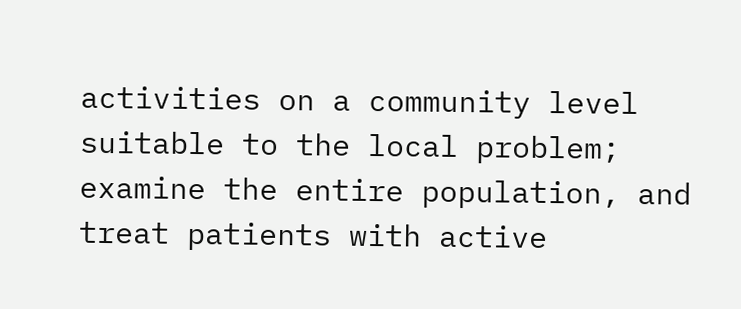activities on a community level suitable to the local problem; examine the entire population, and treat patients with active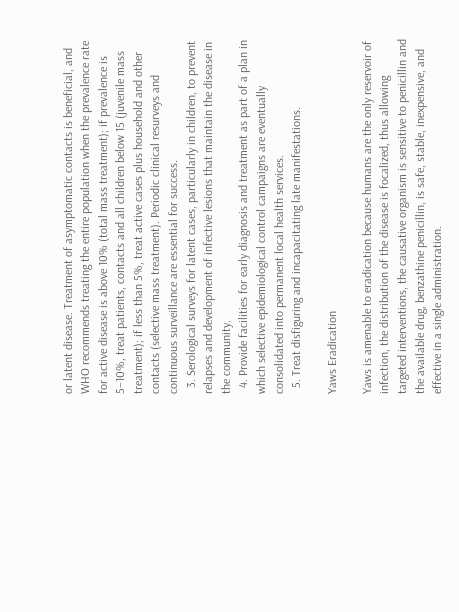or latent disease. Treatment of asymptomatic contacts is beneficial, and WHO recommends treating the entire population when the prevalence rate for active disease is above 10% (total mass treatment); if prevalence is 5–10%, treat patients, contacts and all children below 15 (juvenile mass treatment); if less than 5%, treat active cases plus household and other contacts (selective mass treatment). Periodic clinical resurveys and continuous surveillance are essential for success.
  3. Serological surveys for latent cases, particularly in children, to prevent relapses and development of infective lesions that maintain the disease in the community.
  4. Provide facilities for early diagnosis and treatment as part of a plan in which selective epidemiological control campaigns are eventually consolidated into permanent local health services.
  5. Treat disfiguring and incapacitating late manifestations.

Yaws Eradication

Yaws is amenable to eradication because humans are the only reservoir of infection, the distribution of the disease is focalized, thus allowing targeted interventions, the causative organism is sensitive to penicillin and the available drug, benzathine penicillin, is safe, stable, inexpensive, and effective in a single administration.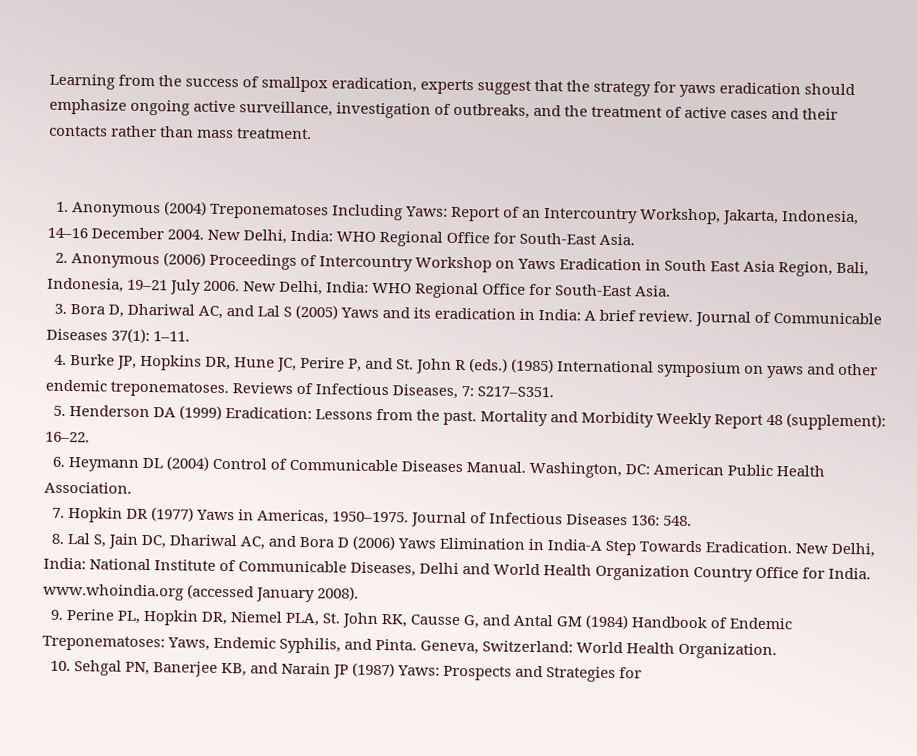Learning from the success of smallpox eradication, experts suggest that the strategy for yaws eradication should emphasize ongoing active surveillance, investigation of outbreaks, and the treatment of active cases and their contacts rather than mass treatment.


  1. Anonymous (2004) Treponematoses Including Yaws: Report of an Intercountry Workshop, Jakarta, Indonesia, 14–16 December 2004. New Delhi, India: WHO Regional Office for South-East Asia.
  2. Anonymous (2006) Proceedings of Intercountry Workshop on Yaws Eradication in South East Asia Region, Bali, Indonesia, 19–21 July 2006. New Delhi, India: WHO Regional Office for South-East Asia.
  3. Bora D, Dhariwal AC, and Lal S (2005) Yaws and its eradication in India: A brief review. Journal of Communicable Diseases 37(1): 1–11.
  4. Burke JP, Hopkins DR, Hune JC, Perire P, and St. John R (eds.) (1985) International symposium on yaws and other endemic treponematoses. Reviews of Infectious Diseases, 7: S217–S351.
  5. Henderson DA (1999) Eradication: Lessons from the past. Mortality and Morbidity Weekly Report 48 (supplement): 16–22.
  6. Heymann DL (2004) Control of Communicable Diseases Manual. Washington, DC: American Public Health Association.
  7. Hopkin DR (1977) Yaws in Americas, 1950–1975. Journal of Infectious Diseases 136: 548.
  8. Lal S, Jain DC, Dhariwal AC, and Bora D (2006) Yaws Elimination in India-A Step Towards Eradication. New Delhi, India: National Institute of Communicable Diseases, Delhi and World Health Organization Country Office for India. www.whoindia.org (accessed January 2008).
  9. Perine PL, Hopkin DR, Niemel PLA, St. John RK, Causse G, and Antal GM (1984) Handbook of Endemic Treponematoses: Yaws, Endemic Syphilis, and Pinta. Geneva, Switzerland: World Health Organization.
  10. Sehgal PN, Banerjee KB, and Narain JP (1987) Yaws: Prospects and Strategies for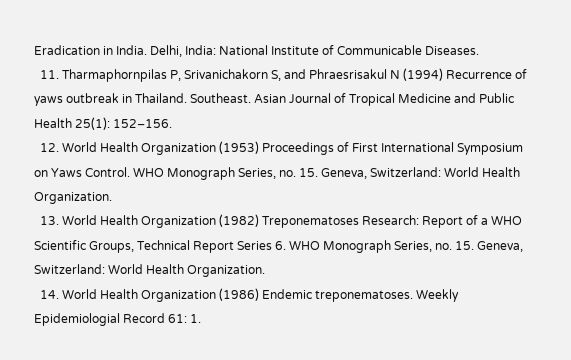Eradication in India. Delhi, India: National Institute of Communicable Diseases.
  11. Tharmaphornpilas P, Srivanichakorn S, and Phraesrisakul N (1994) Recurrence of yaws outbreak in Thailand. Southeast. Asian Journal of Tropical Medicine and Public Health 25(1): 152–156.
  12. World Health Organization (1953) Proceedings of First International Symposium on Yaws Control. WHO Monograph Series, no. 15. Geneva, Switzerland: World Health Organization.
  13. World Health Organization (1982) Treponematoses Research: Report of a WHO Scientific Groups, Technical Report Series 6. WHO Monograph Series, no. 15. Geneva, Switzerland: World Health Organization.
  14. World Health Organization (1986) Endemic treponematoses. Weekly Epidemiologial Record 61: 1.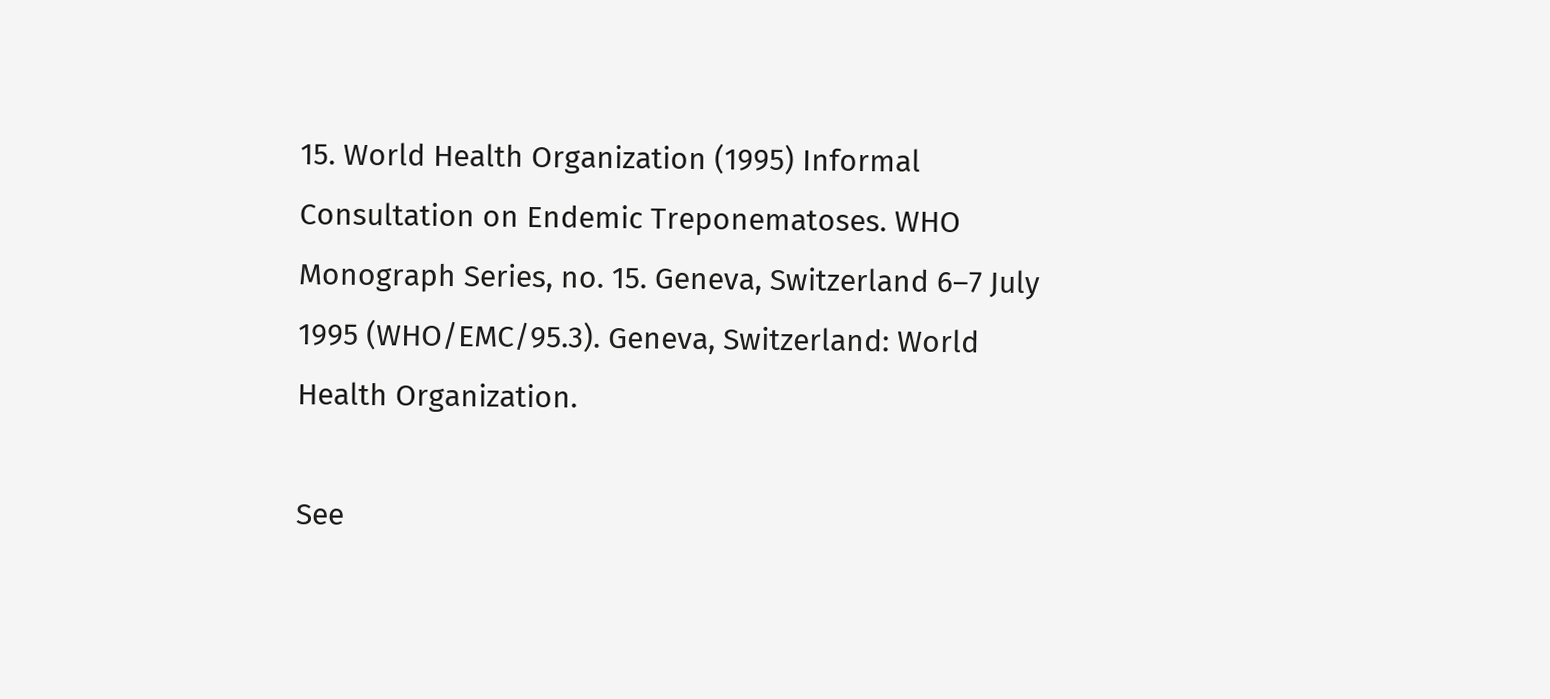15. World Health Organization (1995) Informal Consultation on Endemic Treponematoses. WHO Monograph Series, no. 15. Geneva, Switzerland 6–7 July 1995 (WHO/EMC/95.3). Geneva, Switzerland: World Health Organization.

See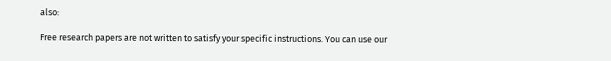also:

Free research papers are not written to satisfy your specific instructions. You can use our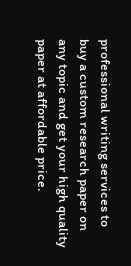professional writing services to buy a custom research paper on any topic and get your high quality paper at affordable price.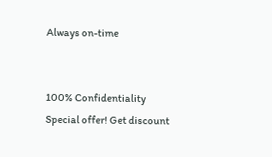Always on-time


100% Confidentiality
Special offer! Get discount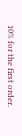10% for the first order.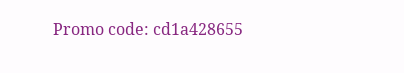Promo code: cd1a428655